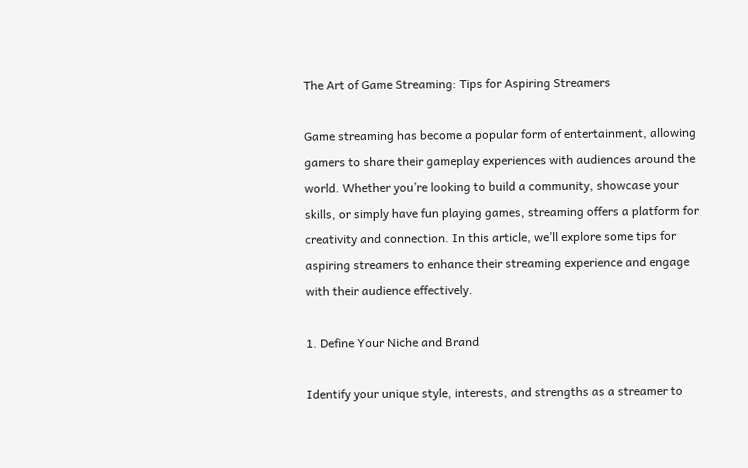The Art of Game Streaming: Tips for Aspiring Streamers

Game streaming has become a popular form of entertainment, allowing gamers to share their gameplay experiences with audiences around the world. Whether you’re looking to build a community, showcase your skills, or simply have fun playing games, streaming offers a platform for creativity and connection. In this article, we’ll explore some tips for aspiring streamers to enhance their streaming experience and engage with their audience effectively.

1. Define Your Niche and Brand

Identify your unique style, interests, and strengths as a streamer to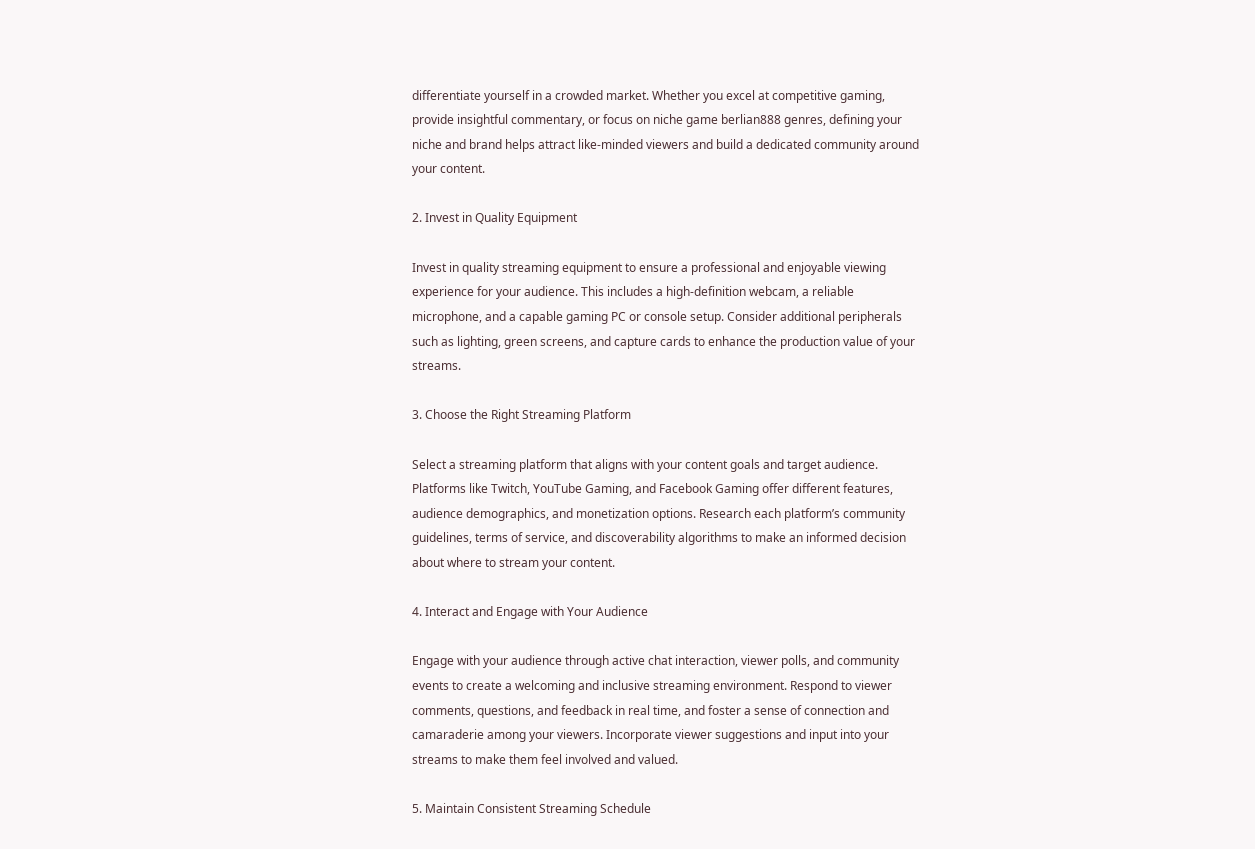differentiate yourself in a crowded market. Whether you excel at competitive gaming, provide insightful commentary, or focus on niche game berlian888 genres, defining your niche and brand helps attract like-minded viewers and build a dedicated community around your content.

2. Invest in Quality Equipment

Invest in quality streaming equipment to ensure a professional and enjoyable viewing experience for your audience. This includes a high-definition webcam, a reliable microphone, and a capable gaming PC or console setup. Consider additional peripherals such as lighting, green screens, and capture cards to enhance the production value of your streams.

3. Choose the Right Streaming Platform

Select a streaming platform that aligns with your content goals and target audience. Platforms like Twitch, YouTube Gaming, and Facebook Gaming offer different features, audience demographics, and monetization options. Research each platform’s community guidelines, terms of service, and discoverability algorithms to make an informed decision about where to stream your content.

4. Interact and Engage with Your Audience

Engage with your audience through active chat interaction, viewer polls, and community events to create a welcoming and inclusive streaming environment. Respond to viewer comments, questions, and feedback in real time, and foster a sense of connection and camaraderie among your viewers. Incorporate viewer suggestions and input into your streams to make them feel involved and valued.

5. Maintain Consistent Streaming Schedule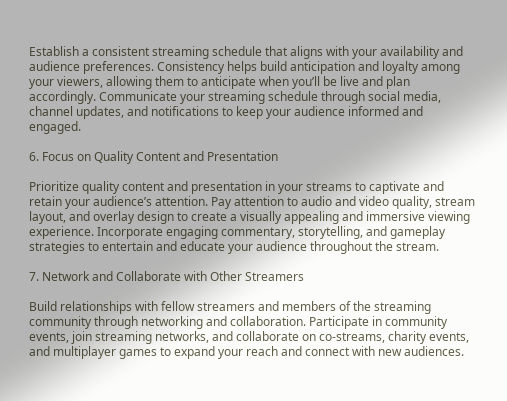Establish a consistent streaming schedule that aligns with your availability and audience preferences. Consistency helps build anticipation and loyalty among your viewers, allowing them to anticipate when you’ll be live and plan accordingly. Communicate your streaming schedule through social media, channel updates, and notifications to keep your audience informed and engaged.

6. Focus on Quality Content and Presentation

Prioritize quality content and presentation in your streams to captivate and retain your audience’s attention. Pay attention to audio and video quality, stream layout, and overlay design to create a visually appealing and immersive viewing experience. Incorporate engaging commentary, storytelling, and gameplay strategies to entertain and educate your audience throughout the stream.

7. Network and Collaborate with Other Streamers

Build relationships with fellow streamers and members of the streaming community through networking and collaboration. Participate in community events, join streaming networks, and collaborate on co-streams, charity events, and multiplayer games to expand your reach and connect with new audiences.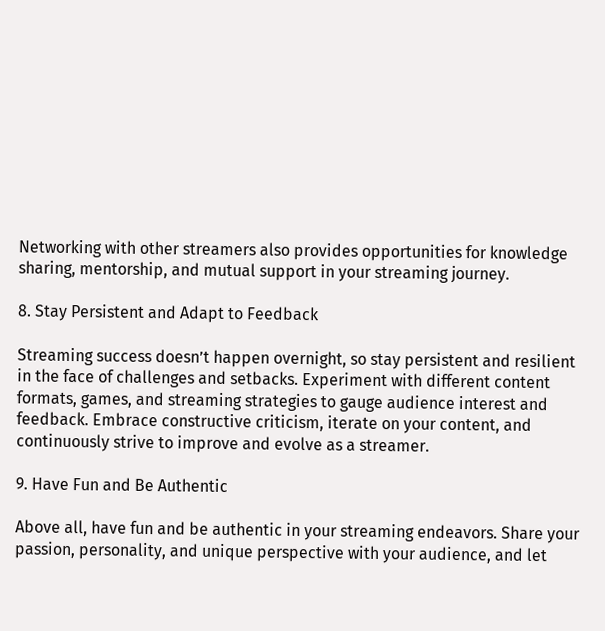Networking with other streamers also provides opportunities for knowledge sharing, mentorship, and mutual support in your streaming journey.

8. Stay Persistent and Adapt to Feedback

Streaming success doesn’t happen overnight, so stay persistent and resilient in the face of challenges and setbacks. Experiment with different content formats, games, and streaming strategies to gauge audience interest and feedback. Embrace constructive criticism, iterate on your content, and continuously strive to improve and evolve as a streamer.

9. Have Fun and Be Authentic

Above all, have fun and be authentic in your streaming endeavors. Share your passion, personality, and unique perspective with your audience, and let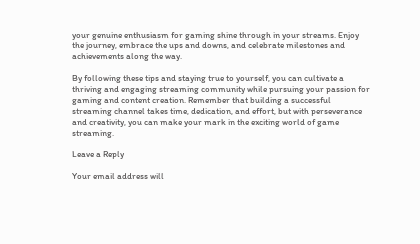your genuine enthusiasm for gaming shine through in your streams. Enjoy the journey, embrace the ups and downs, and celebrate milestones and achievements along the way.

By following these tips and staying true to yourself, you can cultivate a thriving and engaging streaming community while pursuing your passion for gaming and content creation. Remember that building a successful streaming channel takes time, dedication, and effort, but with perseverance and creativity, you can make your mark in the exciting world of game streaming.

Leave a Reply

Your email address will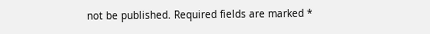not be published. Required fields are marked *